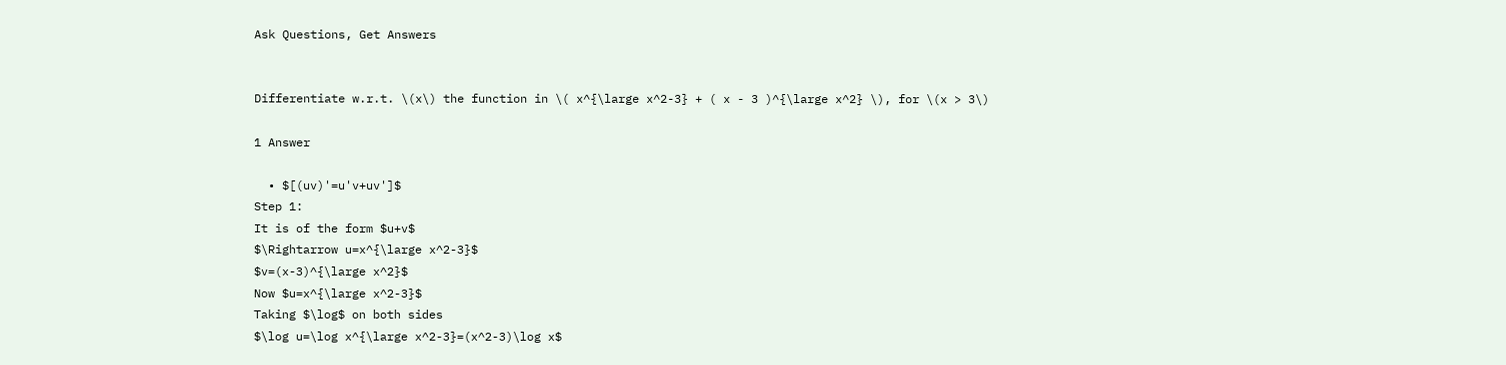Ask Questions, Get Answers


Differentiate w.r.t. \(x\) the function in \( x^{\large x^2-3} + ( x - 3 )^{\large x^2} \), for \(x > 3\)

1 Answer

  • $[(uv)'=u'v+uv']$
Step 1:
It is of the form $u+v$
$\Rightarrow u=x^{\large x^2-3}$
$v=(x-3)^{\large x^2}$
Now $u=x^{\large x^2-3}$
Taking $\log$ on both sides
$\log u=\log x^{\large x^2-3}=(x^2-3)\log x$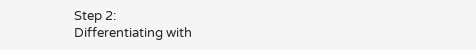Step 2:
Differentiating with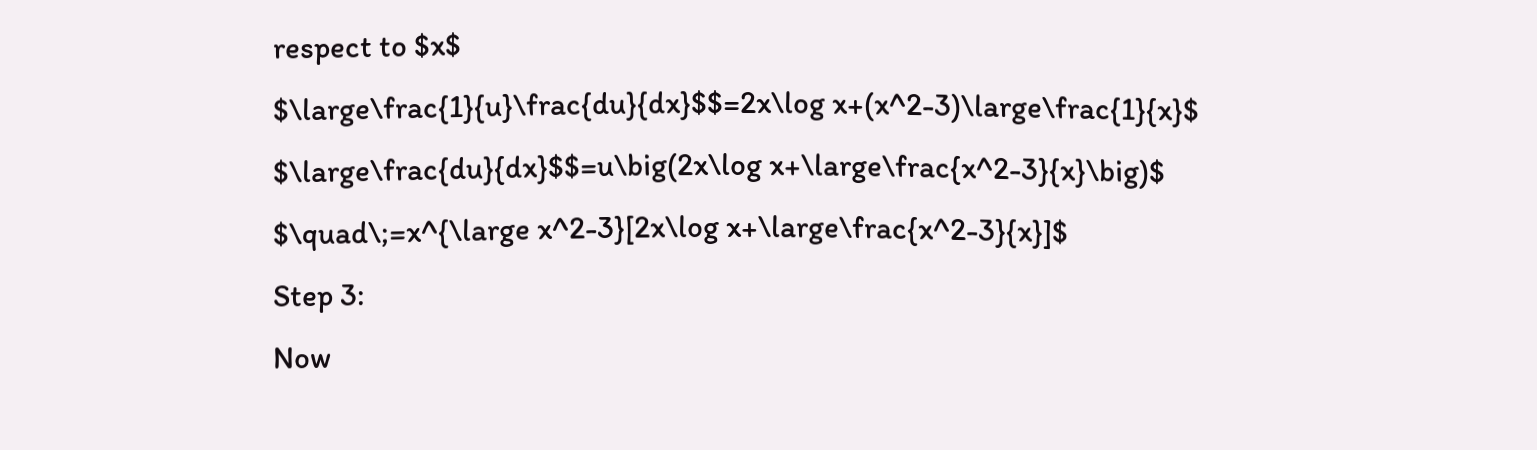respect to $x$
$\large\frac{1}{u}\frac{du}{dx}$$=2x\log x+(x^2-3)\large\frac{1}{x}$
$\large\frac{du}{dx}$$=u\big(2x\log x+\large\frac{x^2-3}{x}\big)$
$\quad\;=x^{\large x^2-3}[2x\log x+\large\frac{x^2-3}{x}]$
Step 3:
Now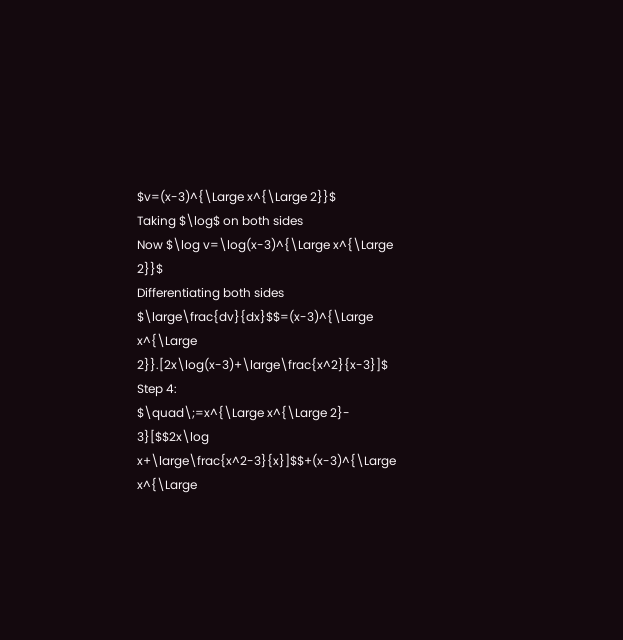$v=(x-3)^{\Large x^{\Large 2}}$
Taking $\log$ on both sides
Now $\log v=\log(x-3)^{\Large x^{\Large 2}}$
Differentiating both sides
$\large\frac{dv}{dx}$$=(x-3)^{\Large x^{\Large 2}}.[2x\log(x-3)+\large\frac{x^2}{x-3}]$
Step 4:
$\quad\;=x^{\Large x^{\Large 2}- 3}[$$2x\log x+\large\frac{x^2-3}{x}]$$+(x-3)^{\Large x^{\Large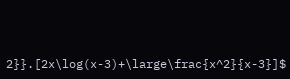2}}.[2x\log(x-3)+\large\frac{x^2}{x-3}]$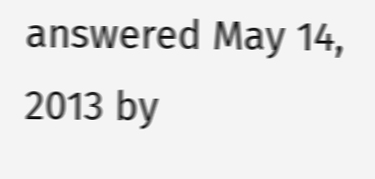answered May 14, 2013 by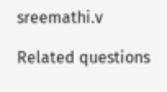sreemathi.v

Related questions